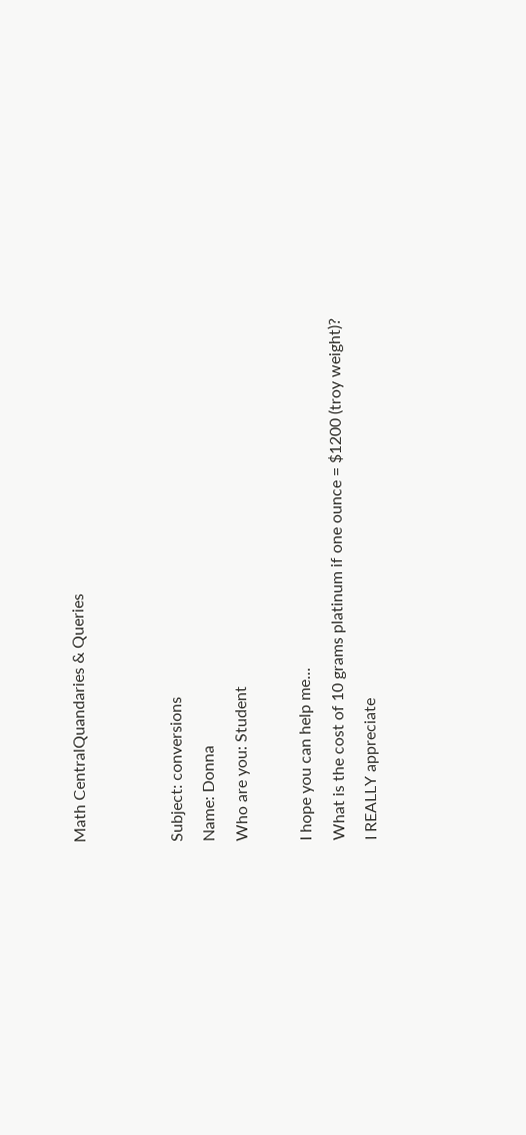Math CentralQuandaries & Queries


Subject: conversions
Name: Donna
Who are you: Student

I hope you can help me...
What is the cost of 10 grams platinum if one ounce = $1200 (troy weight)?
I REALLY appreciate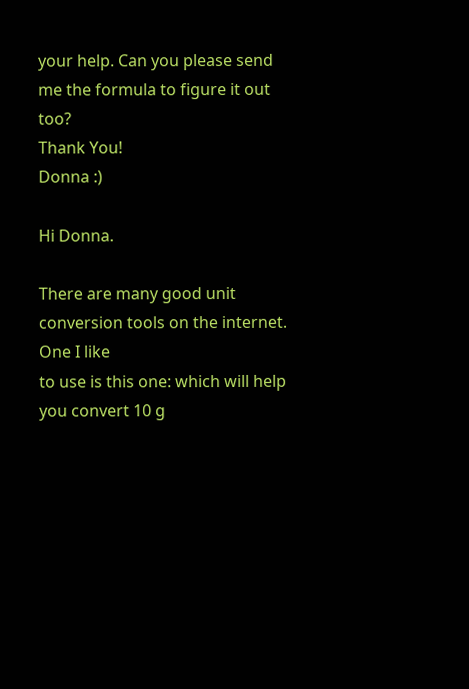your help. Can you please send me the formula to figure it out too?
Thank You!
Donna :)

Hi Donna.

There are many good unit conversion tools on the internet.  One I like
to use is this one: which will help
you convert 10 g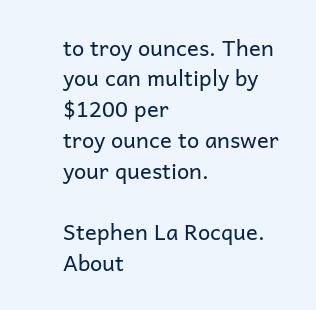to troy ounces. Then you can multiply by $1200 per
troy ounce to answer your question.

Stephen La Rocque.
About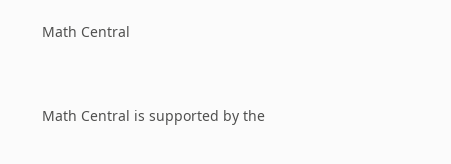Math Central


Math Central is supported by the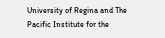University of Regina and The Pacific Institute for the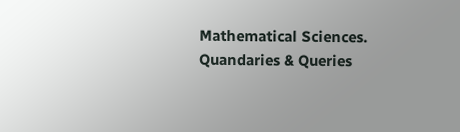Mathematical Sciences.
Quandaries & Queries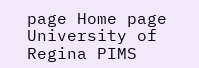page Home page University of Regina PIMS